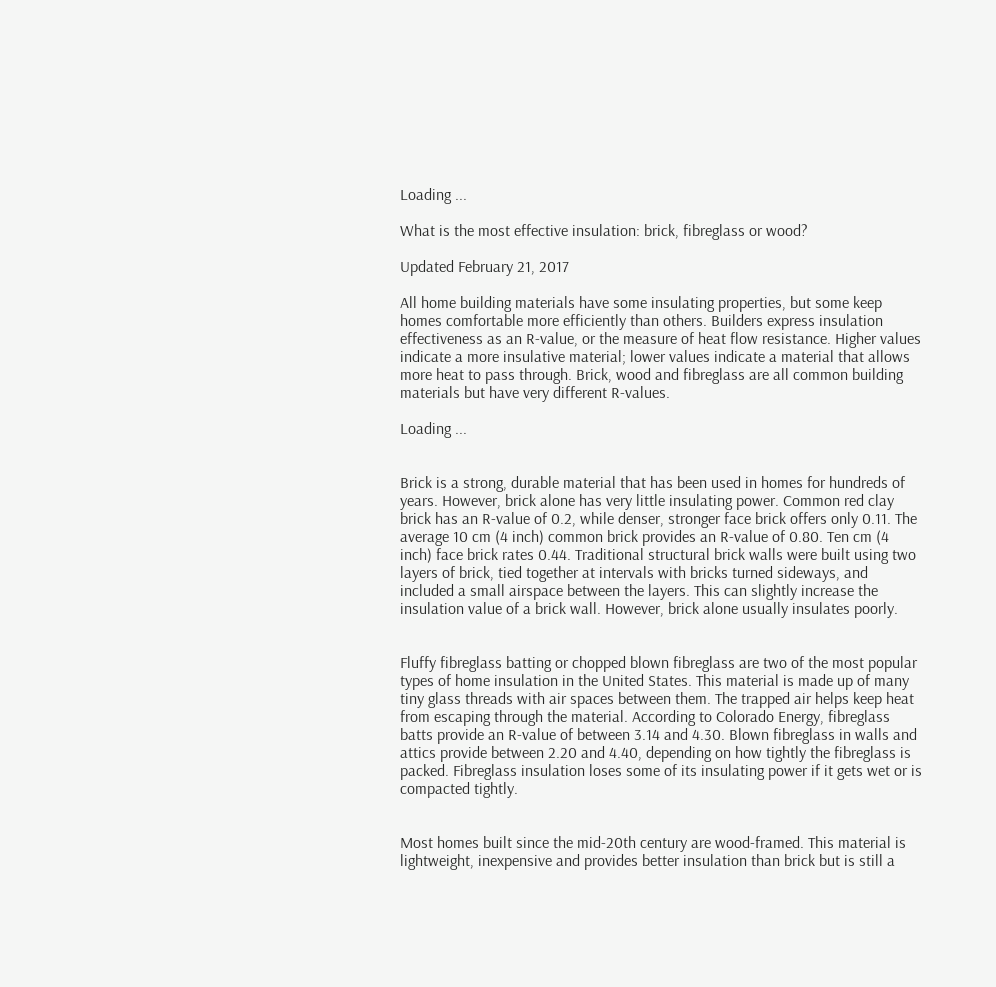Loading ...

What is the most effective insulation: brick, fibreglass or wood?

Updated February 21, 2017

All home building materials have some insulating properties, but some keep homes comfortable more efficiently than others. Builders express insulation effectiveness as an R-value, or the measure of heat flow resistance. Higher values indicate a more insulative material; lower values indicate a material that allows more heat to pass through. Brick, wood and fibreglass are all common building materials but have very different R-values.

Loading ...


Brick is a strong, durable material that has been used in homes for hundreds of years. However, brick alone has very little insulating power. Common red clay brick has an R-value of 0.2, while denser, stronger face brick offers only 0.11. The average 10 cm (4 inch) common brick provides an R-value of 0.80. Ten cm (4 inch) face brick rates 0.44. Traditional structural brick walls were built using two layers of brick, tied together at intervals with bricks turned sideways, and included a small airspace between the layers. This can slightly increase the insulation value of a brick wall. However, brick alone usually insulates poorly.


Fluffy fibreglass batting or chopped blown fibreglass are two of the most popular types of home insulation in the United States. This material is made up of many tiny glass threads with air spaces between them. The trapped air helps keep heat from escaping through the material. According to Colorado Energy, fibreglass batts provide an R-value of between 3.14 and 4.30. Blown fibreglass in walls and attics provide between 2.20 and 4.40, depending on how tightly the fibreglass is packed. Fibreglass insulation loses some of its insulating power if it gets wet or is compacted tightly.


Most homes built since the mid-20th century are wood-framed. This material is lightweight, inexpensive and provides better insulation than brick but is still a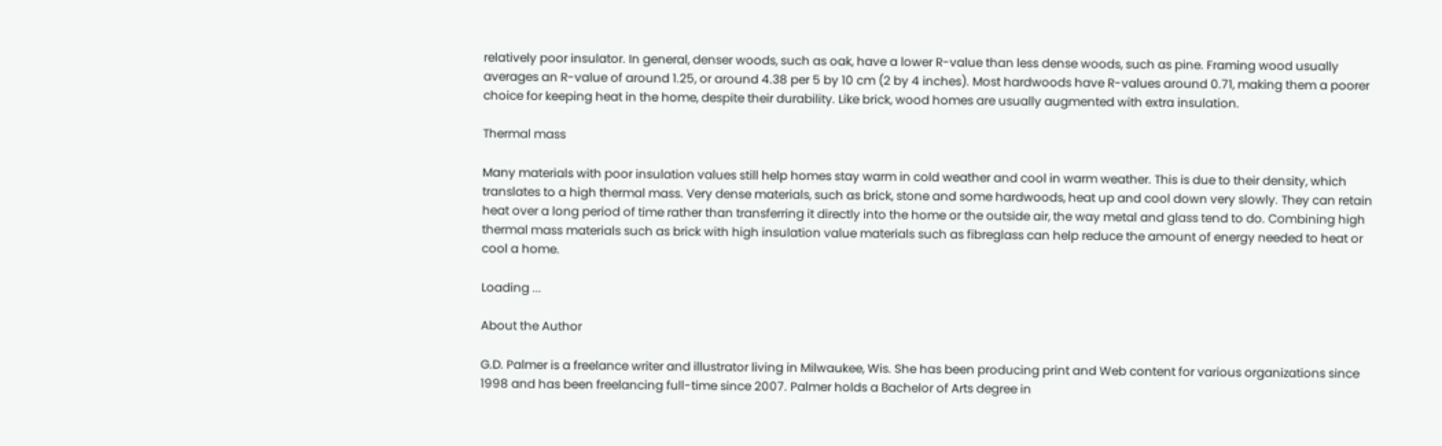relatively poor insulator. In general, denser woods, such as oak, have a lower R-value than less dense woods, such as pine. Framing wood usually averages an R-value of around 1.25, or around 4.38 per 5 by 10 cm (2 by 4 inches). Most hardwoods have R-values around 0.71, making them a poorer choice for keeping heat in the home, despite their durability. Like brick, wood homes are usually augmented with extra insulation.

Thermal mass

Many materials with poor insulation values still help homes stay warm in cold weather and cool in warm weather. This is due to their density, which translates to a high thermal mass. Very dense materials, such as brick, stone and some hardwoods, heat up and cool down very slowly. They can retain heat over a long period of time rather than transferring it directly into the home or the outside air, the way metal and glass tend to do. Combining high thermal mass materials such as brick with high insulation value materials such as fibreglass can help reduce the amount of energy needed to heat or cool a home.

Loading ...

About the Author

G.D. Palmer is a freelance writer and illustrator living in Milwaukee, Wis. She has been producing print and Web content for various organizations since 1998 and has been freelancing full-time since 2007. Palmer holds a Bachelor of Arts degree in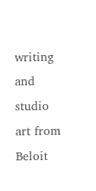writing and studio art from Beloit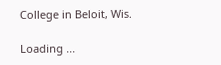College in Beloit, Wis.

Loading ...